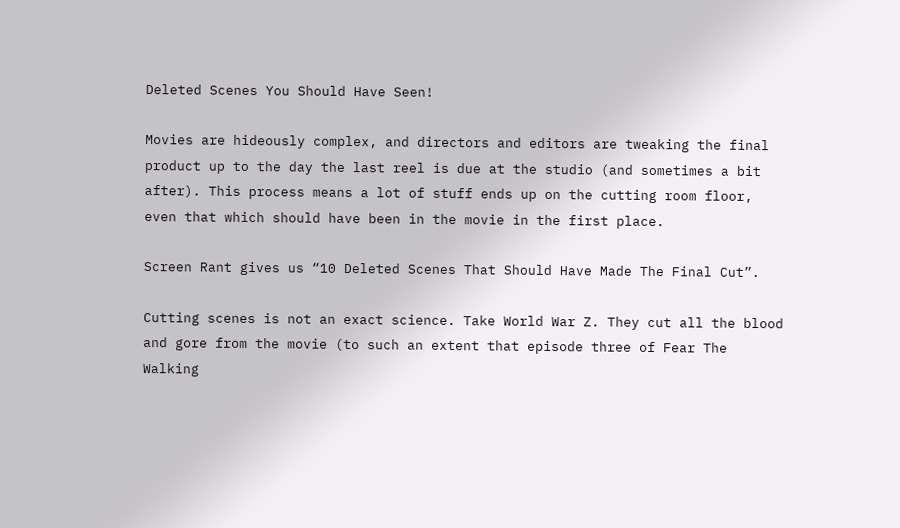Deleted Scenes You Should Have Seen!

Movies are hideously complex, and directors and editors are tweaking the final product up to the day the last reel is due at the studio (and sometimes a bit after). This process means a lot of stuff ends up on the cutting room floor, even that which should have been in the movie in the first place.

Screen Rant gives us “10 Deleted Scenes That Should Have Made The Final Cut”.

Cutting scenes is not an exact science. Take World War Z. They cut all the blood and gore from the movie (to such an extent that episode three of Fear The Walking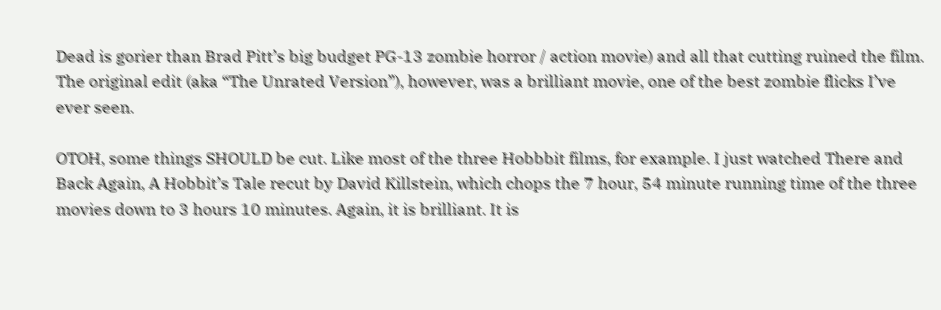Dead is gorier than Brad Pitt’s big budget PG-13 zombie horror / action movie) and all that cutting ruined the film. The original edit (aka “The Unrated Version”), however, was a brilliant movie, one of the best zombie flicks I’ve ever seen.

OTOH, some things SHOULD be cut. Like most of the three Hobbbit films, for example. I just watched There and Back Again, A Hobbit’s Tale recut by David Killstein, which chops the 7 hour, 54 minute running time of the three movies down to 3 hours 10 minutes. Again, it is brilliant. It is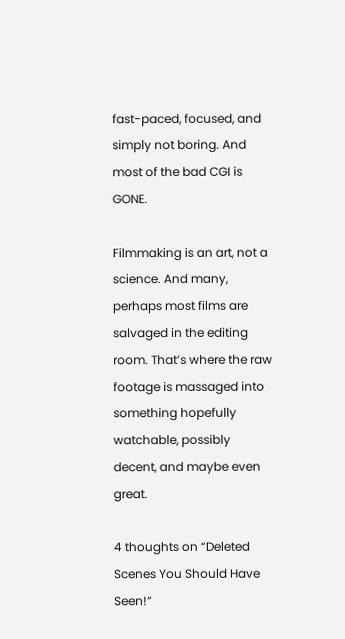fast-paced, focused, and simply not boring. And most of the bad CGI is GONE.

Filmmaking is an art, not a science. And many, perhaps most films are salvaged in the editing room. That’s where the raw footage is massaged into something hopefully watchable, possibly decent, and maybe even great.

4 thoughts on “Deleted Scenes You Should Have Seen!”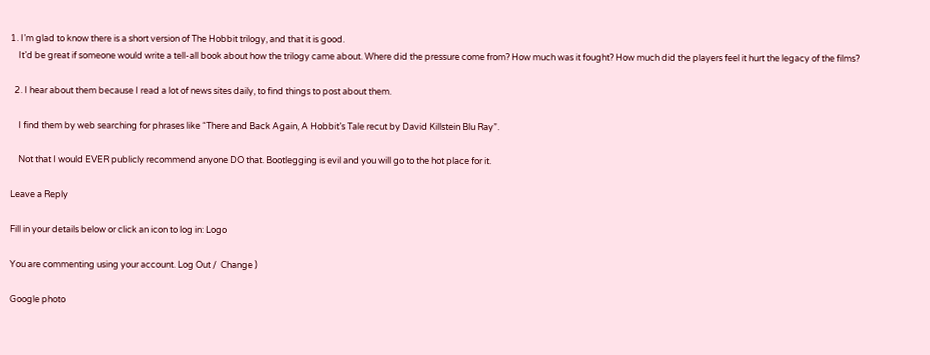1. I’m glad to know there is a short version of The Hobbit trilogy, and that it is good.
    It’d be great if someone would write a tell-all book about how the trilogy came about. Where did the pressure come from? How much was it fought? How much did the players feel it hurt the legacy of the films?

  2. I hear about them because I read a lot of news sites daily, to find things to post about them.

    I find them by web searching for phrases like “There and Back Again, A Hobbit’s Tale recut by David Killstein Blu Ray”.

    Not that I would EVER publicly recommend anyone DO that. Bootlegging is evil and you will go to the hot place for it.

Leave a Reply

Fill in your details below or click an icon to log in: Logo

You are commenting using your account. Log Out /  Change )

Google photo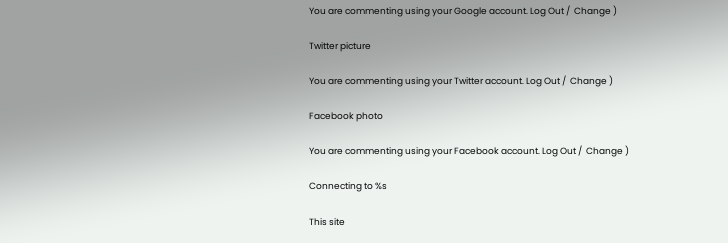You are commenting using your Google account. Log Out /  Change )

Twitter picture

You are commenting using your Twitter account. Log Out /  Change )

Facebook photo

You are commenting using your Facebook account. Log Out /  Change )

Connecting to %s

This site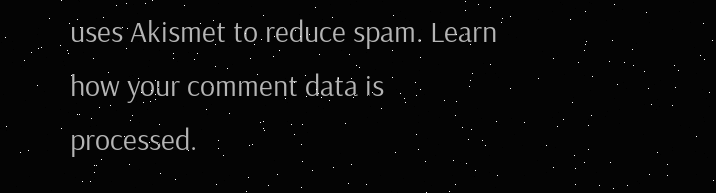uses Akismet to reduce spam. Learn how your comment data is processed.